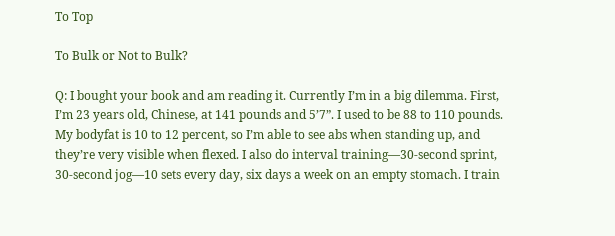To Top

To Bulk or Not to Bulk?

Q: I bought your book and am reading it. Currently I’m in a big dilemma. First, I’m 23 years old, Chinese, at 141 pounds and 5’7”. I used to be 88 to 110 pounds. My bodyfat is 10 to 12 percent, so I’m able to see abs when standing up, and they’re very visible when flexed. I also do interval training—30-second sprint, 30-second jog—10 sets every day, six days a week on an empty stomach. I train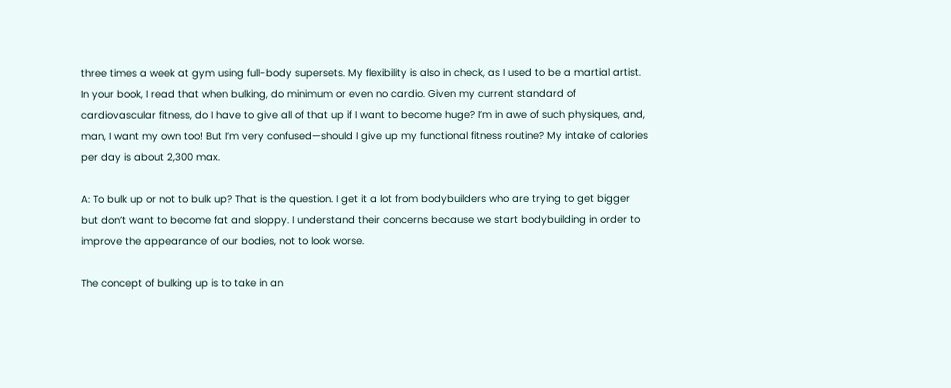three times a week at gym using full-body supersets. My flexibility is also in check, as I used to be a martial artist. In your book, I read that when bulking, do minimum or even no cardio. Given my current standard of cardiovascular fitness, do I have to give all of that up if I want to become huge? I’m in awe of such physiques, and, man, I want my own too! But I’m very confused—should I give up my functional fitness routine? My intake of calories per day is about 2,300 max.

A: To bulk up or not to bulk up? That is the question. I get it a lot from bodybuilders who are trying to get bigger but don’t want to become fat and sloppy. I understand their concerns because we start bodybuilding in order to improve the appearance of our bodies, not to look worse.

The concept of bulking up is to take in an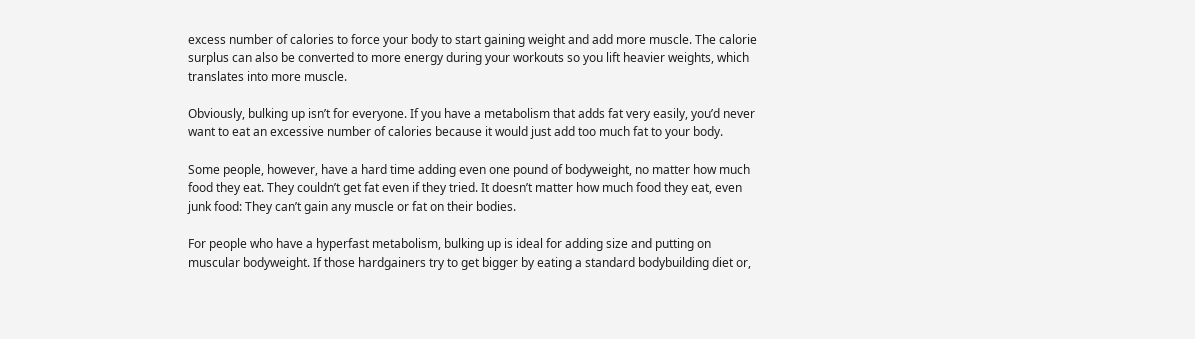excess number of calories to force your body to start gaining weight and add more muscle. The calorie surplus can also be converted to more energy during your workouts so you lift heavier weights, which translates into more muscle.

Obviously, bulking up isn’t for everyone. If you have a metabolism that adds fat very easily, you’d never want to eat an excessive number of calories because it would just add too much fat to your body.

Some people, however, have a hard time adding even one pound of bodyweight, no matter how much food they eat. They couldn’t get fat even if they tried. It doesn’t matter how much food they eat, even junk food: They can’t gain any muscle or fat on their bodies.

For people who have a hyperfast metabolism, bulking up is ideal for adding size and putting on muscular bodyweight. If those hardgainers try to get bigger by eating a standard bodybuilding diet or,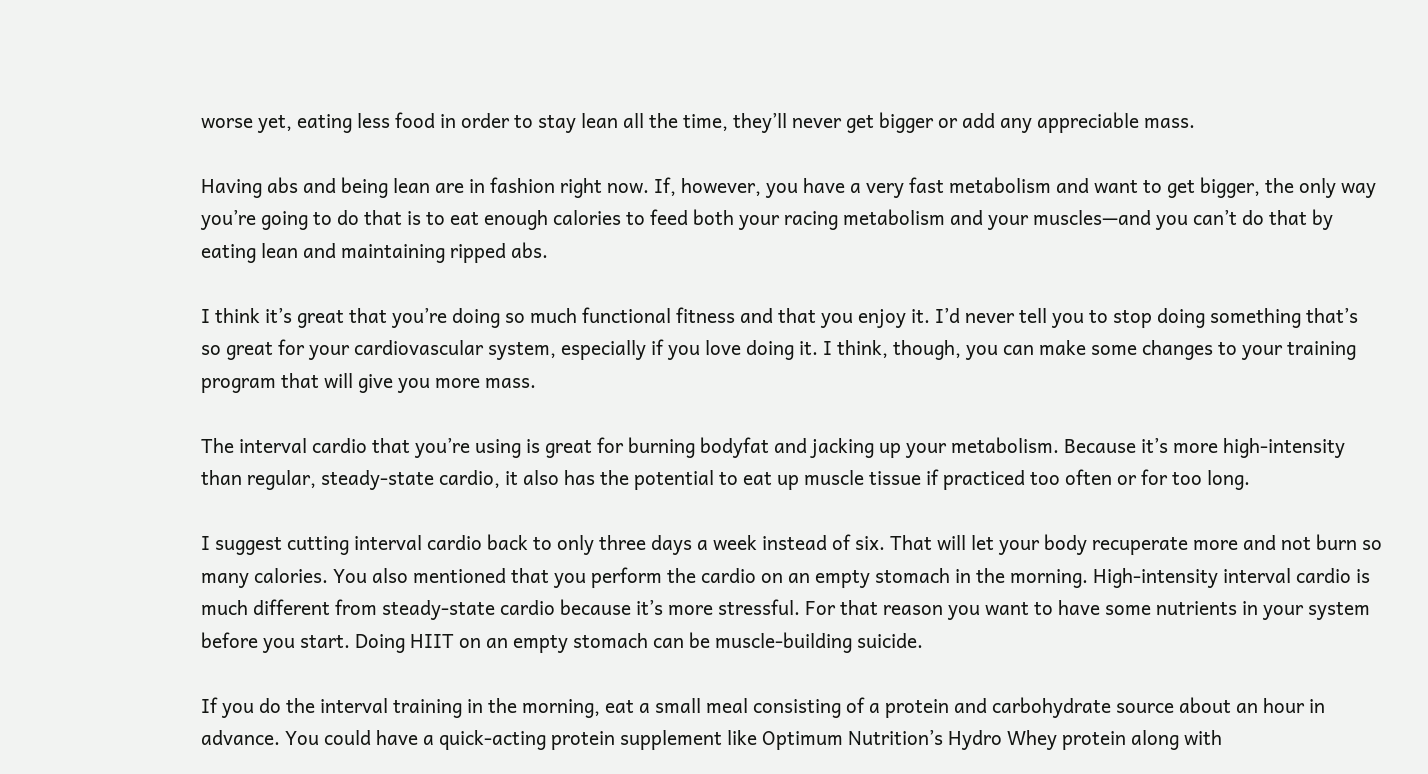worse yet, eating less food in order to stay lean all the time, they’ll never get bigger or add any appreciable mass.

Having abs and being lean are in fashion right now. If, however, you have a very fast metabolism and want to get bigger, the only way you’re going to do that is to eat enough calories to feed both your racing metabolism and your muscles—and you can’t do that by eating lean and maintaining ripped abs.

I think it’s great that you’re doing so much functional fitness and that you enjoy it. I’d never tell you to stop doing something that’s so great for your cardiovascular system, especially if you love doing it. I think, though, you can make some changes to your training program that will give you more mass.

The interval cardio that you’re using is great for burning bodyfat and jacking up your metabolism. Because it’s more high-intensity than regular, steady-state cardio, it also has the potential to eat up muscle tissue if practiced too often or for too long.

I suggest cutting interval cardio back to only three days a week instead of six. That will let your body recuperate more and not burn so many calories. You also mentioned that you perform the cardio on an empty stomach in the morning. High-intensity interval cardio is much different from steady-state cardio because it’s more stressful. For that reason you want to have some nutrients in your system before you start. Doing HIIT on an empty stomach can be muscle-building suicide.

If you do the interval training in the morning, eat a small meal consisting of a protein and carbohydrate source about an hour in advance. You could have a quick-acting protein supplement like Optimum Nutrition’s Hydro Whey protein along with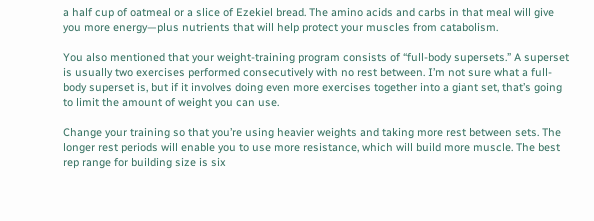a half cup of oatmeal or a slice of Ezekiel bread. The amino acids and carbs in that meal will give you more energy—plus nutrients that will help protect your muscles from catabolism.

You also mentioned that your weight-training program consists of “full-body supersets.” A superset is usually two exercises performed consecutively with no rest between. I’m not sure what a full-body superset is, but if it involves doing even more exercises together into a giant set, that’s going to limit the amount of weight you can use.

Change your training so that you’re using heavier weights and taking more rest between sets. The longer rest periods will enable you to use more resistance, which will build more muscle. The best rep range for building size is six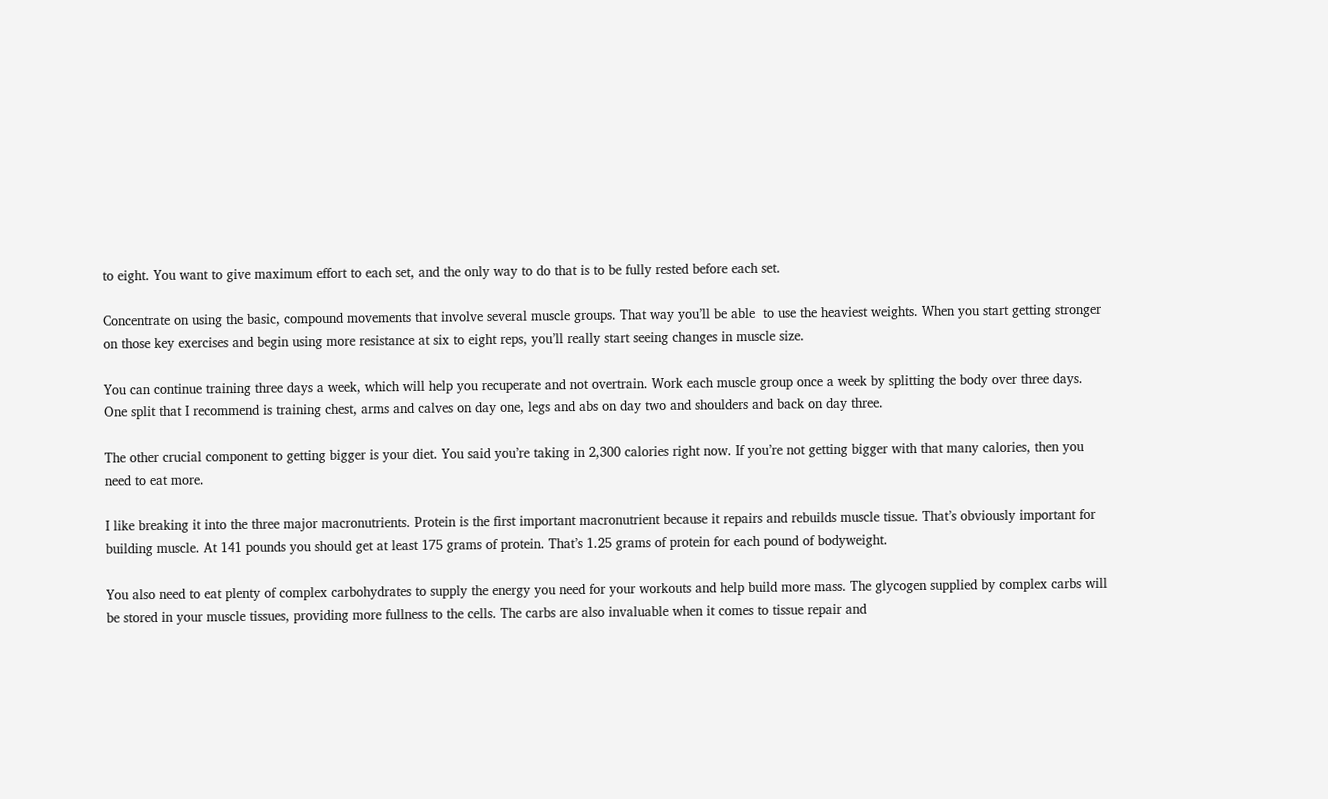to eight. You want to give maximum effort to each set, and the only way to do that is to be fully rested before each set.

Concentrate on using the basic, compound movements that involve several muscle groups. That way you’ll be able  to use the heaviest weights. When you start getting stronger on those key exercises and begin using more resistance at six to eight reps, you’ll really start seeing changes in muscle size.

You can continue training three days a week, which will help you recuperate and not overtrain. Work each muscle group once a week by splitting the body over three days. One split that I recommend is training chest, arms and calves on day one, legs and abs on day two and shoulders and back on day three.

The other crucial component to getting bigger is your diet. You said you’re taking in 2,300 calories right now. If you’re not getting bigger with that many calories, then you need to eat more.

I like breaking it into the three major macronutrients. Protein is the first important macronutrient because it repairs and rebuilds muscle tissue. That’s obviously important for building muscle. At 141 pounds you should get at least 175 grams of protein. That’s 1.25 grams of protein for each pound of bodyweight.

You also need to eat plenty of complex carbohydrates to supply the energy you need for your workouts and help build more mass. The glycogen supplied by complex carbs will be stored in your muscle tissues, providing more fullness to the cells. The carbs are also invaluable when it comes to tissue repair and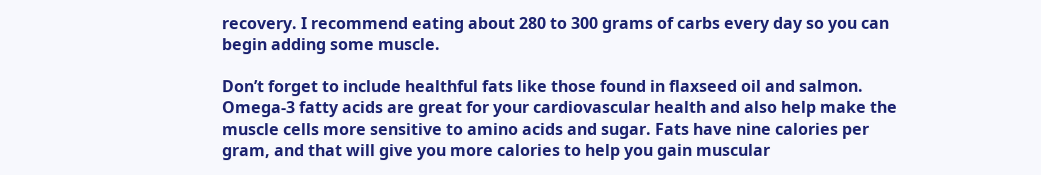recovery. I recommend eating about 280 to 300 grams of carbs every day so you can begin adding some muscle.

Don’t forget to include healthful fats like those found in flaxseed oil and salmon. Omega-3 fatty acids are great for your cardiovascular health and also help make the muscle cells more sensitive to amino acids and sugar. Fats have nine calories per gram, and that will give you more calories to help you gain muscular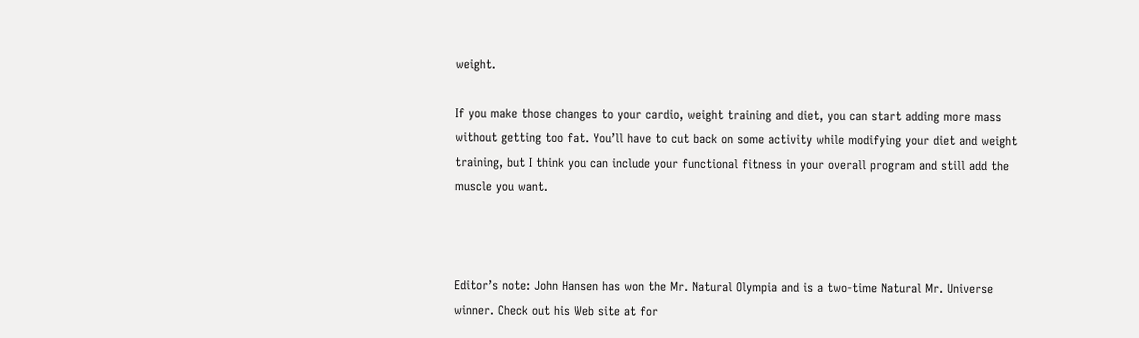weight.

If you make those changes to your cardio, weight training and diet, you can start adding more mass without getting too fat. You’ll have to cut back on some activity while modifying your diet and weight training, but I think you can include your functional fitness in your overall program and still add the muscle you want.



Editor’s note: John Hansen has won the Mr. Natural Olympia and is a two-time Natural Mr. Universe winner. Check out his Web site at for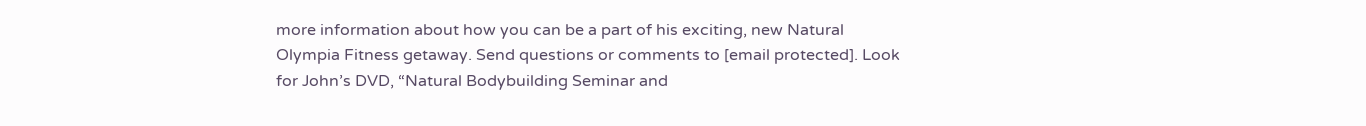more information about how you can be a part of his exciting, new Natural Olympia Fitness getaway. Send questions or comments to [email protected]. Look for John’s DVD, “Natural Bodybuilding Seminar and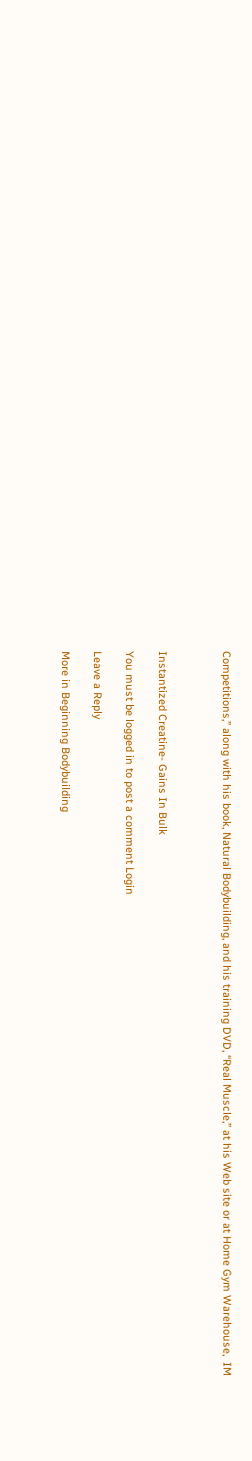Competitions,” along with his book, Natural Bodybuilding, and his training DVD, “Real Muscle,” at his Web site or at Home Gym Warehouse,  IM



Instantized Creatine- Gains In Bulk

You must be logged in to post a comment Login

Leave a Reply

More in Beginning Bodybuilding